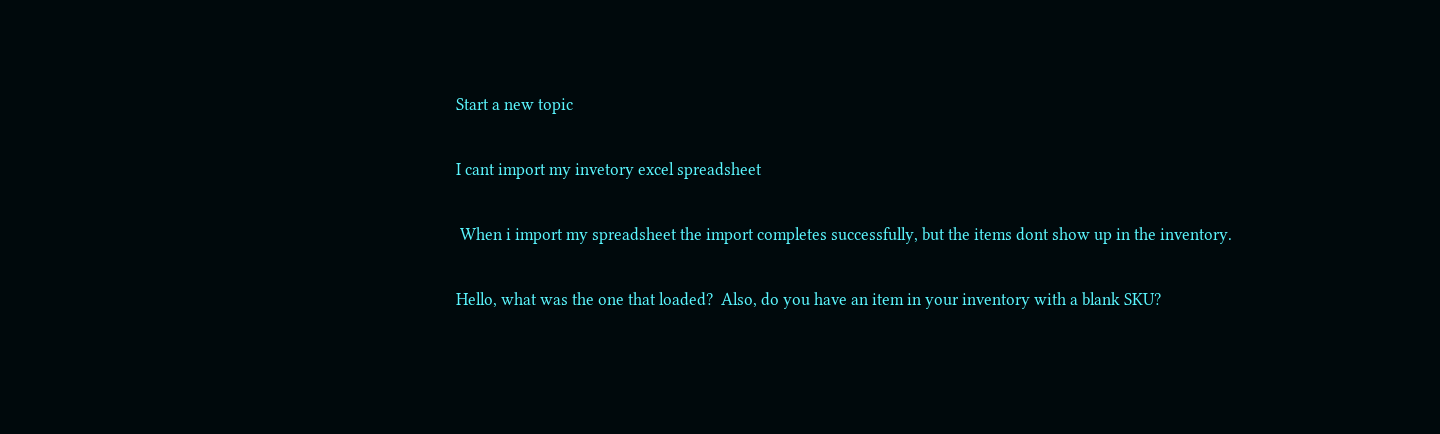Start a new topic

I cant import my invetory excel spreadsheet

 When i import my spreadsheet the import completes successfully, but the items dont show up in the inventory.

Hello, what was the one that loaded?  Also, do you have an item in your inventory with a blank SKU?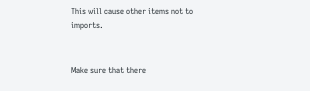This will cause other items not to imports.


Make sure that there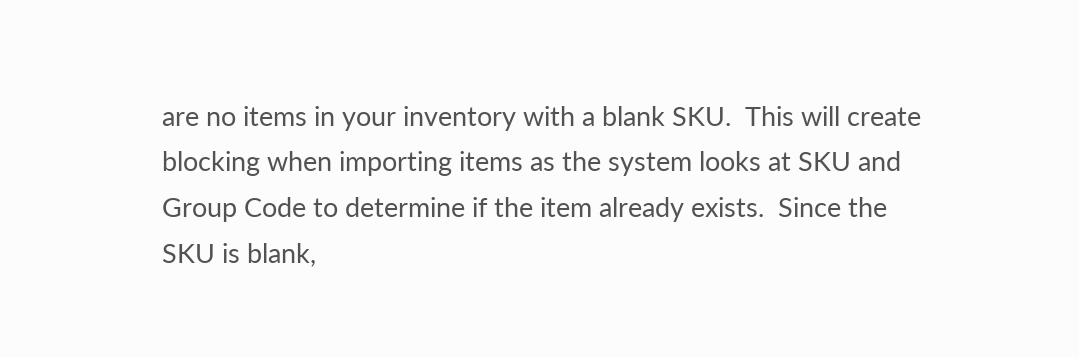are no items in your inventory with a blank SKU.  This will create blocking when importing items as the system looks at SKU and Group Code to determine if the item already exists.  Since the SKU is blank,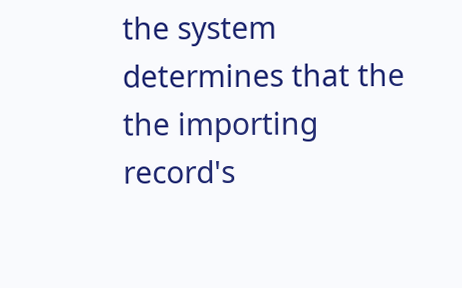the system determines that the the importing record's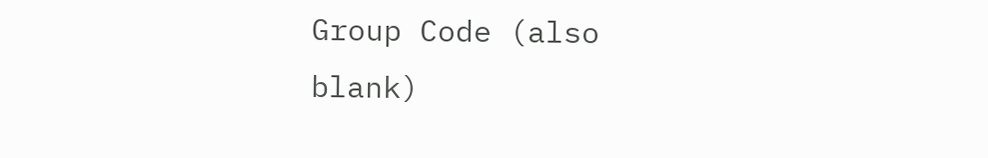Group Code (also blank)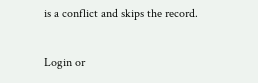is a conflict and skips the record.

Login or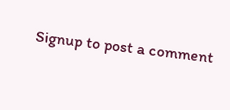Signup to post a comment